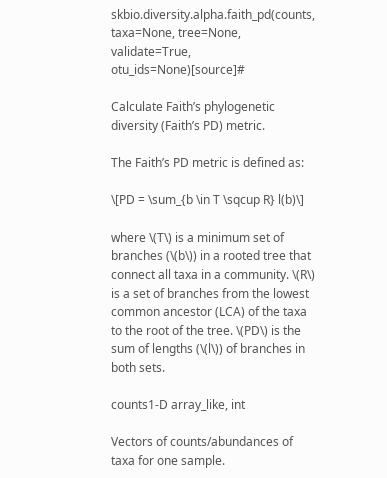skbio.diversity.alpha.faith_pd(counts, taxa=None, tree=None, validate=True, otu_ids=None)[source]#

Calculate Faith’s phylogenetic diversity (Faith’s PD) metric.

The Faith’s PD metric is defined as:

\[PD = \sum_{b \in T \sqcup R} l(b)\]

where \(T\) is a minimum set of branches (\(b\)) in a rooted tree that connect all taxa in a community. \(R\) is a set of branches from the lowest common ancestor (LCA) of the taxa to the root of the tree. \(PD\) is the sum of lengths (\(l\)) of branches in both sets.

counts1-D array_like, int

Vectors of counts/abundances of taxa for one sample.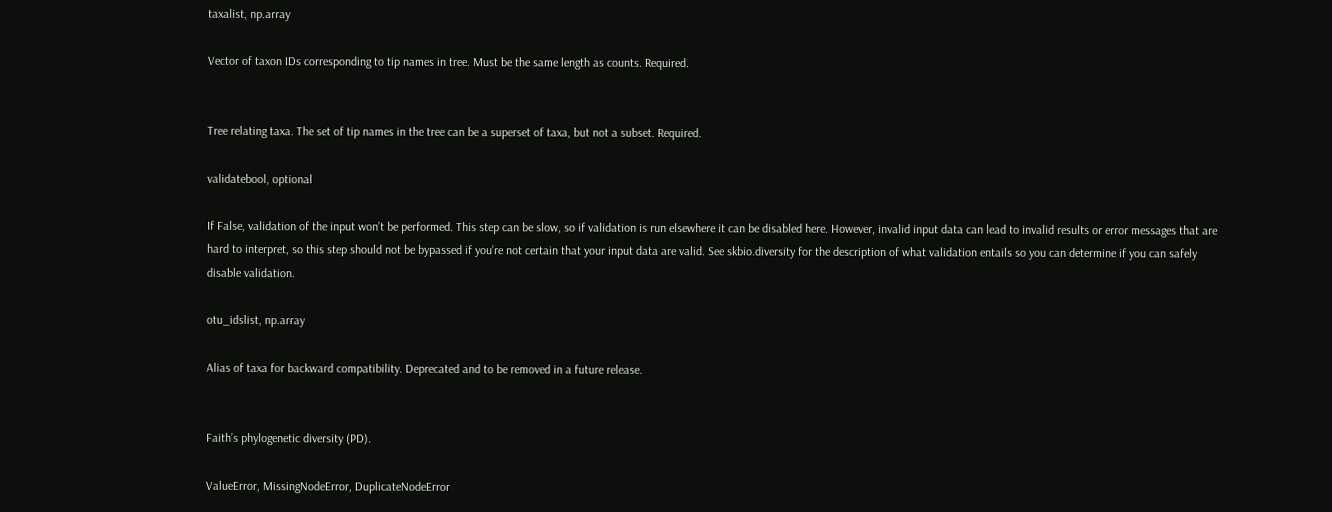taxalist, np.array

Vector of taxon IDs corresponding to tip names in tree. Must be the same length as counts. Required.


Tree relating taxa. The set of tip names in the tree can be a superset of taxa, but not a subset. Required.

validatebool, optional

If False, validation of the input won’t be performed. This step can be slow, so if validation is run elsewhere it can be disabled here. However, invalid input data can lead to invalid results or error messages that are hard to interpret, so this step should not be bypassed if you’re not certain that your input data are valid. See skbio.diversity for the description of what validation entails so you can determine if you can safely disable validation.

otu_idslist, np.array

Alias of taxa for backward compatibility. Deprecated and to be removed in a future release.


Faith’s phylogenetic diversity (PD).

ValueError, MissingNodeError, DuplicateNodeError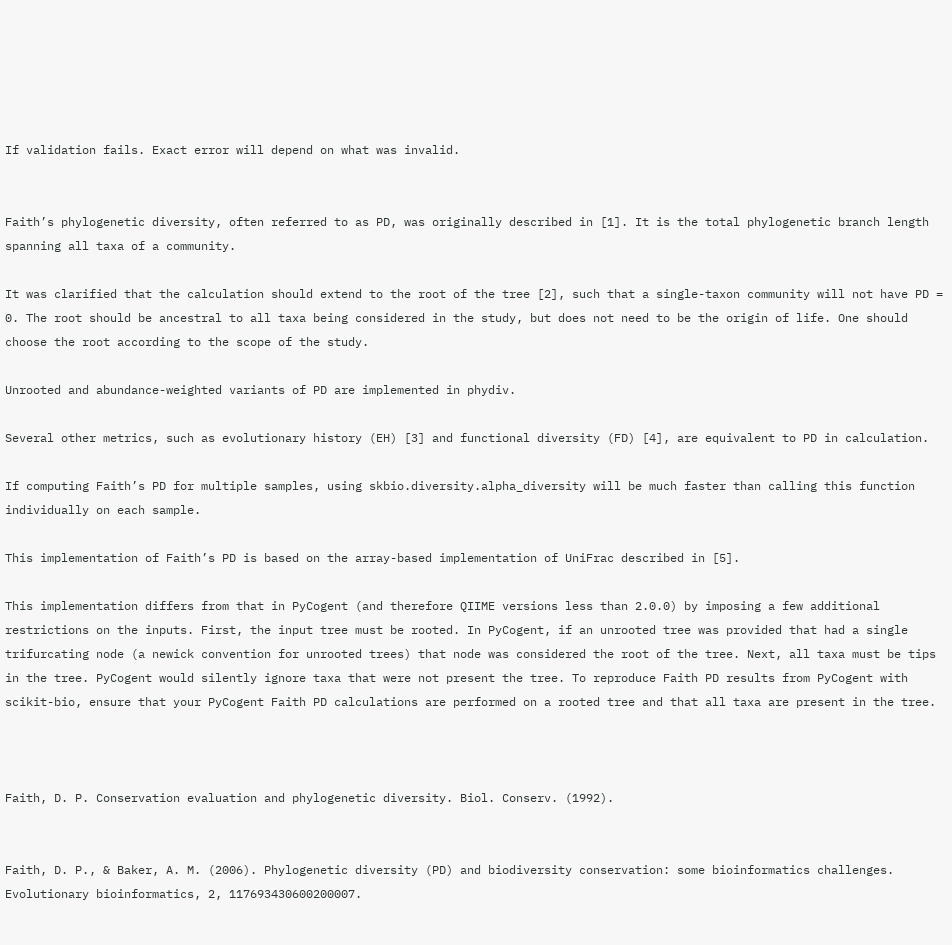If validation fails. Exact error will depend on what was invalid.


Faith’s phylogenetic diversity, often referred to as PD, was originally described in [1]. It is the total phylogenetic branch length spanning all taxa of a community.

It was clarified that the calculation should extend to the root of the tree [2], such that a single-taxon community will not have PD = 0. The root should be ancestral to all taxa being considered in the study, but does not need to be the origin of life. One should choose the root according to the scope of the study.

Unrooted and abundance-weighted variants of PD are implemented in phydiv.

Several other metrics, such as evolutionary history (EH) [3] and functional diversity (FD) [4], are equivalent to PD in calculation.

If computing Faith’s PD for multiple samples, using skbio.diversity.alpha_diversity will be much faster than calling this function individually on each sample.

This implementation of Faith’s PD is based on the array-based implementation of UniFrac described in [5].

This implementation differs from that in PyCogent (and therefore QIIME versions less than 2.0.0) by imposing a few additional restrictions on the inputs. First, the input tree must be rooted. In PyCogent, if an unrooted tree was provided that had a single trifurcating node (a newick convention for unrooted trees) that node was considered the root of the tree. Next, all taxa must be tips in the tree. PyCogent would silently ignore taxa that were not present the tree. To reproduce Faith PD results from PyCogent with scikit-bio, ensure that your PyCogent Faith PD calculations are performed on a rooted tree and that all taxa are present in the tree.



Faith, D. P. Conservation evaluation and phylogenetic diversity. Biol. Conserv. (1992).


Faith, D. P., & Baker, A. M. (2006). Phylogenetic diversity (PD) and biodiversity conservation: some bioinformatics challenges. Evolutionary bioinformatics, 2, 117693430600200007.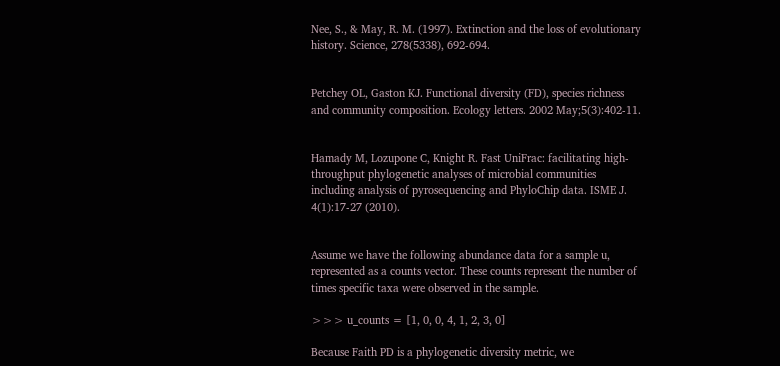Nee, S., & May, R. M. (1997). Extinction and the loss of evolutionary history. Science, 278(5338), 692-694.


Petchey OL, Gaston KJ. Functional diversity (FD), species richness and community composition. Ecology letters. 2002 May;5(3):402-11.


Hamady M, Lozupone C, Knight R. Fast UniFrac: facilitating high- throughput phylogenetic analyses of microbial communities including analysis of pyrosequencing and PhyloChip data. ISME J. 4(1):17-27 (2010).


Assume we have the following abundance data for a sample u, represented as a counts vector. These counts represent the number of times specific taxa were observed in the sample.

>>> u_counts = [1, 0, 0, 4, 1, 2, 3, 0]

Because Faith PD is a phylogenetic diversity metric, we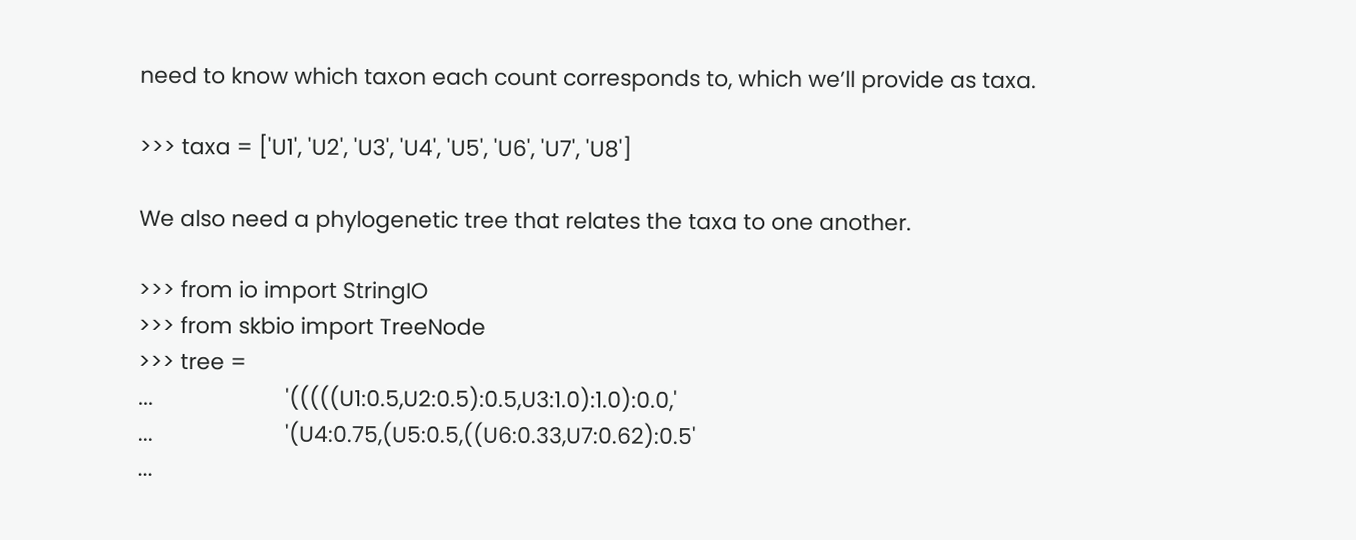need to know which taxon each count corresponds to, which we’ll provide as taxa.

>>> taxa = ['U1', 'U2', 'U3', 'U4', 'U5', 'U6', 'U7', 'U8']

We also need a phylogenetic tree that relates the taxa to one another.

>>> from io import StringIO
>>> from skbio import TreeNode
>>> tree =
...                      '(((((U1:0.5,U2:0.5):0.5,U3:1.0):1.0):0.0,'
...                      '(U4:0.75,(U5:0.5,((U6:0.33,U7:0.62):0.5'
...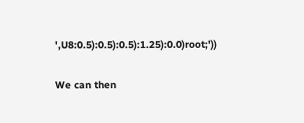',U8:0.5):0.5):0.5):1.25):0.0)root;'))

We can then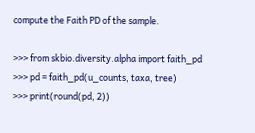compute the Faith PD of the sample.

>>> from skbio.diversity.alpha import faith_pd
>>> pd = faith_pd(u_counts, taxa, tree)
>>> print(round(pd, 2))